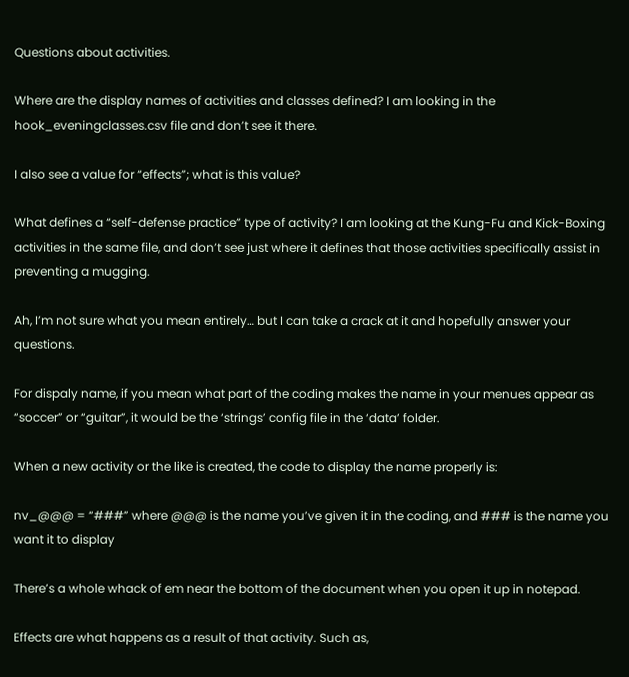Questions about activities.

Where are the display names of activities and classes defined? I am looking in the hook_eveningclasses.csv file and don’t see it there.

I also see a value for “effects”; what is this value?

What defines a “self-defense practice” type of activity? I am looking at the Kung-Fu and Kick-Boxing activities in the same file, and don’t see just where it defines that those activities specifically assist in preventing a mugging.

Ah, I’m not sure what you mean entirely… but I can take a crack at it and hopefully answer your questions.

For dispaly name, if you mean what part of the coding makes the name in your menues appear as “soccer” or “guitar”, it would be the ‘strings’ config file in the ‘data’ folder.

When a new activity or the like is created, the code to display the name properly is:

nv_@@@ = “###” where @@@ is the name you’ve given it in the coding, and ### is the name you want it to display

There’s a whole whack of em near the bottom of the document when you open it up in notepad.

Effects are what happens as a result of that activity. Such as,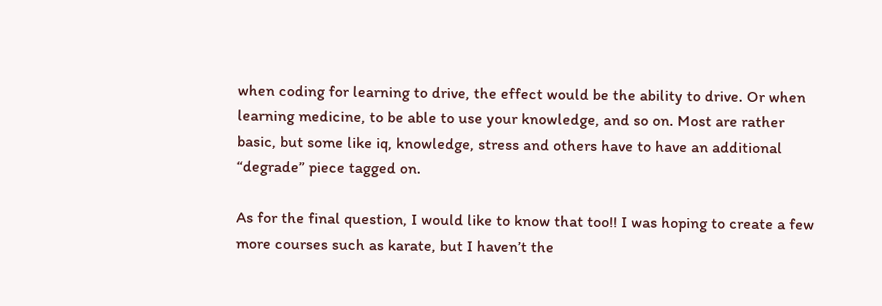when coding for learning to drive, the effect would be the ability to drive. Or when learning medicine, to be able to use your knowledge, and so on. Most are rather basic, but some like iq, knowledge, stress and others have to have an additional “degrade” piece tagged on.

As for the final question, I would like to know that too!! I was hoping to create a few more courses such as karate, but I haven’t the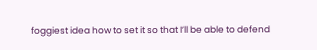foggiest idea how to set it so that I’ll be able to defend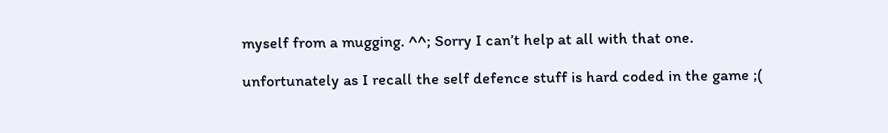myself from a mugging. ^^; Sorry I can’t help at all with that one.

unfortunately as I recall the self defence stuff is hard coded in the game ;(